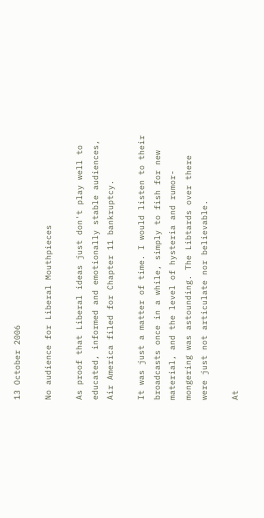13 October 2006

No audience for Liberal Mouthpieces

As proof that Liberal ideas just don't play well to educated, informed and emotionally stable audiences, Air America filed for Chapter 11 bankruptcy.

It was just a matter of time. I would listen to their broadcasts once in a while, simply to fish for new material, and the level of hysteria and rumor-mongering was astounding. The Libtards over there were just not articulate nor believable.

At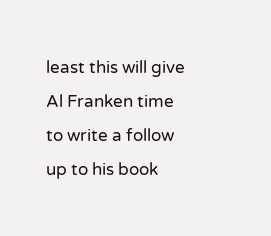least this will give Al Franken time to write a follow up to his book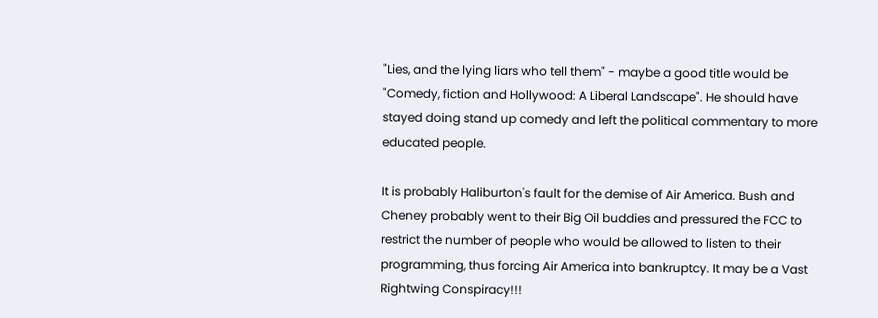"Lies, and the lying liars who tell them" - maybe a good title would be "Comedy, fiction and Hollywood: A Liberal Landscape". He should have stayed doing stand up comedy and left the political commentary to more educated people.

It is probably Haliburton's fault for the demise of Air America. Bush and Cheney probably went to their Big Oil buddies and pressured the FCC to restrict the number of people who would be allowed to listen to their programming, thus forcing Air America into bankruptcy. It may be a Vast Rightwing Conspiracy!!!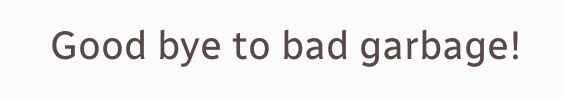Good bye to bad garbage!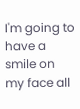I'm going to have a smile on my face all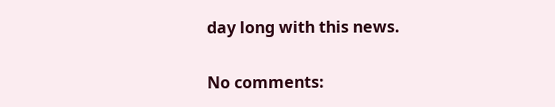day long with this news.

No comments: